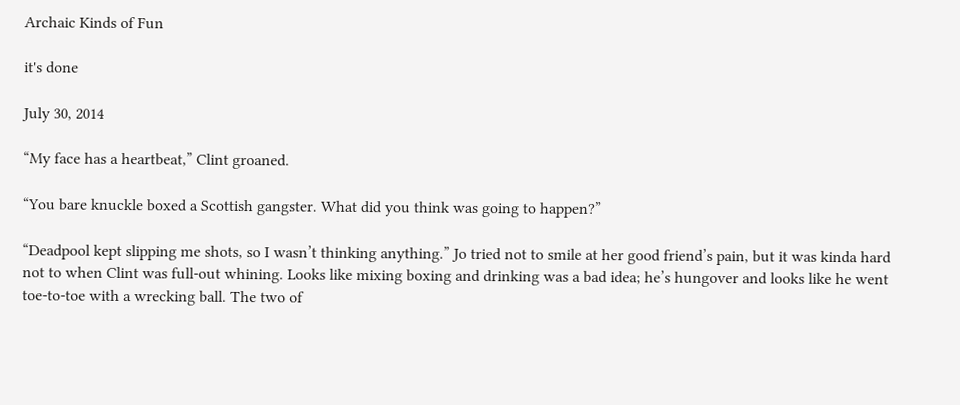Archaic Kinds of Fun

it's done

July 30, 2014

“My face has a heartbeat,” Clint groaned.

“You bare knuckle boxed a Scottish gangster. What did you think was going to happen?”

“Deadpool kept slipping me shots, so I wasn’t thinking anything.” Jo tried not to smile at her good friend’s pain, but it was kinda hard not to when Clint was full-out whining. Looks like mixing boxing and drinking was a bad idea; he’s hungover and looks like he went toe-to-toe with a wrecking ball. The two of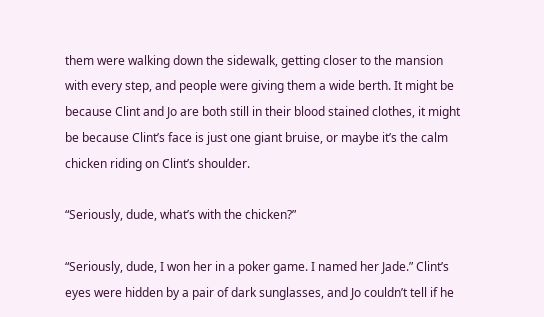them were walking down the sidewalk, getting closer to the mansion with every step, and people were giving them a wide berth. It might be because Clint and Jo are both still in their blood stained clothes, it might be because Clint’s face is just one giant bruise, or maybe it’s the calm chicken riding on Clint’s shoulder.

“Seriously, dude, what’s with the chicken?”

“Seriously, dude, I won her in a poker game. I named her Jade.” Clint’s eyes were hidden by a pair of dark sunglasses, and Jo couldn’t tell if he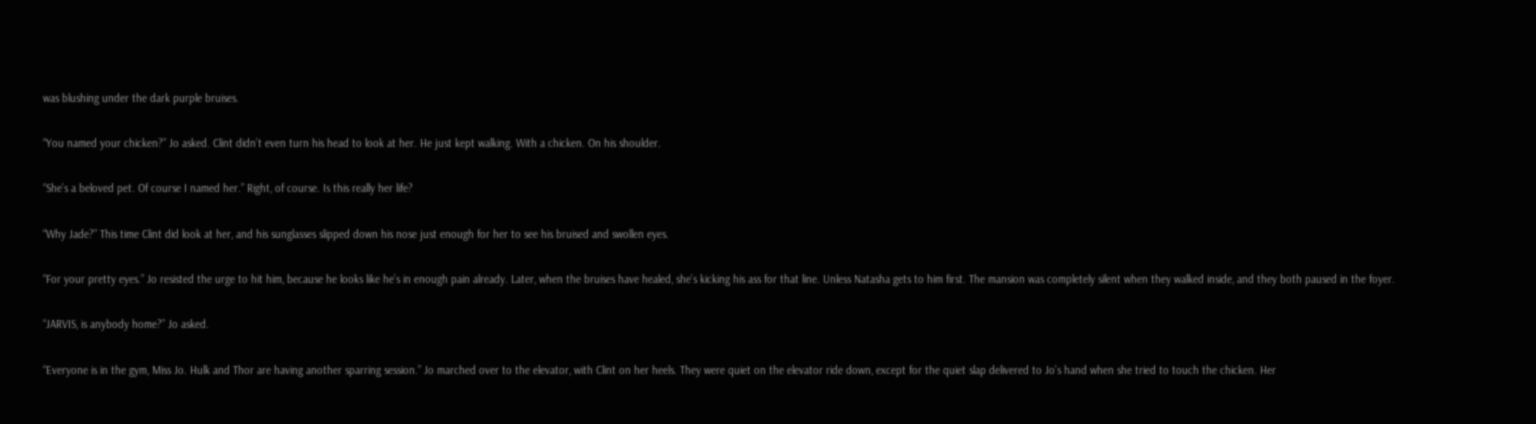was blushing under the dark purple bruises.

“You named your chicken?” Jo asked. Clint didn’t even turn his head to look at her. He just kept walking. With a chicken. On his shoulder.

“She’s a beloved pet. Of course I named her.” Right, of course. Is this really her life?

“Why Jade?” This time Clint did look at her, and his sunglasses slipped down his nose just enough for her to see his bruised and swollen eyes.

“For your pretty eyes.” Jo resisted the urge to hit him, because he looks like he’s in enough pain already. Later, when the bruises have healed, she’s kicking his ass for that line. Unless Natasha gets to him first. The mansion was completely silent when they walked inside, and they both paused in the foyer.

“JARVIS, is anybody home?” Jo asked.

“Everyone is in the gym, Miss Jo. Hulk and Thor are having another sparring session.” Jo marched over to the elevator, with Clint on her heels. They were quiet on the elevator ride down, except for the quiet slap delivered to Jo’s hand when she tried to touch the chicken. Her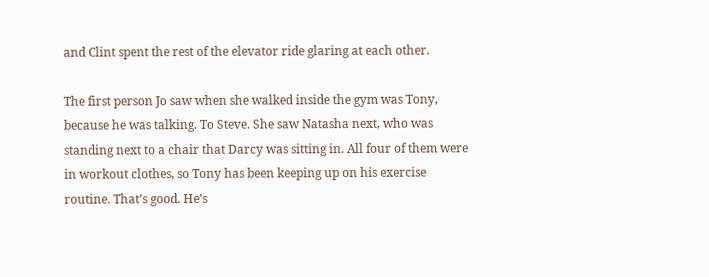and Clint spent the rest of the elevator ride glaring at each other.

The first person Jo saw when she walked inside the gym was Tony, because he was talking. To Steve. She saw Natasha next, who was standing next to a chair that Darcy was sitting in. All four of them were in workout clothes, so Tony has been keeping up on his exercise routine. That’s good. He’s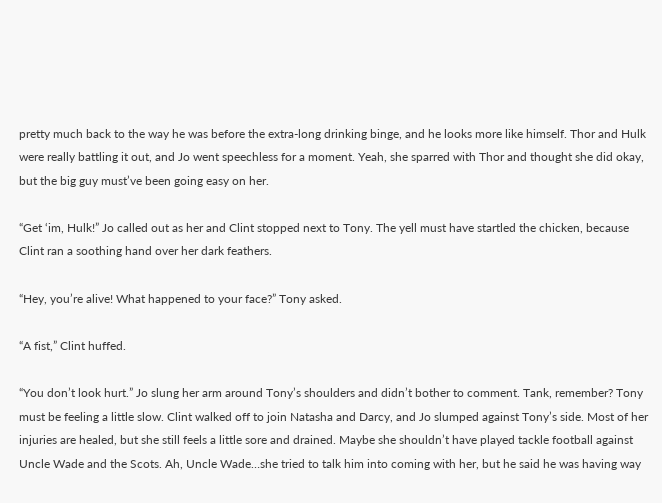pretty much back to the way he was before the extra-long drinking binge, and he looks more like himself. Thor and Hulk were really battling it out, and Jo went speechless for a moment. Yeah, she sparred with Thor and thought she did okay, but the big guy must’ve been going easy on her.

“Get ‘im, Hulk!” Jo called out as her and Clint stopped next to Tony. The yell must have startled the chicken, because Clint ran a soothing hand over her dark feathers.

“Hey, you’re alive! What happened to your face?” Tony asked.

“A fist,” Clint huffed.

“You don’t look hurt.” Jo slung her arm around Tony’s shoulders and didn’t bother to comment. Tank, remember? Tony must be feeling a little slow. Clint walked off to join Natasha and Darcy, and Jo slumped against Tony’s side. Most of her injuries are healed, but she still feels a little sore and drained. Maybe she shouldn’t have played tackle football against Uncle Wade and the Scots. Ah, Uncle Wade…she tried to talk him into coming with her, but he said he was having way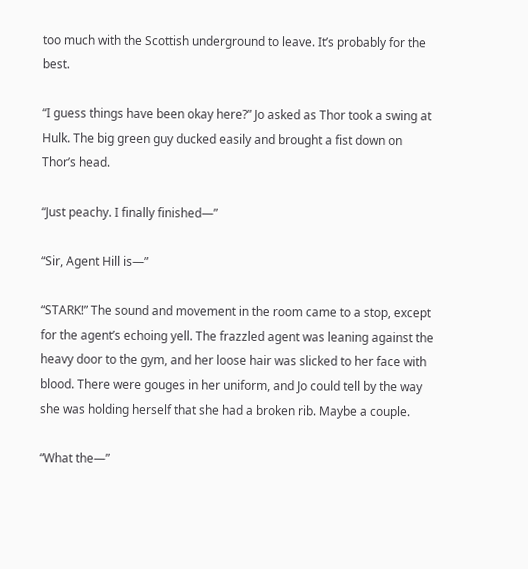too much with the Scottish underground to leave. It’s probably for the best.

“I guess things have been okay here?” Jo asked as Thor took a swing at Hulk. The big green guy ducked easily and brought a fist down on Thor’s head.

“Just peachy. I finally finished—”

“Sir, Agent Hill is—”

“STARK!” The sound and movement in the room came to a stop, except for the agent’s echoing yell. The frazzled agent was leaning against the heavy door to the gym, and her loose hair was slicked to her face with blood. There were gouges in her uniform, and Jo could tell by the way she was holding herself that she had a broken rib. Maybe a couple.

“What the—”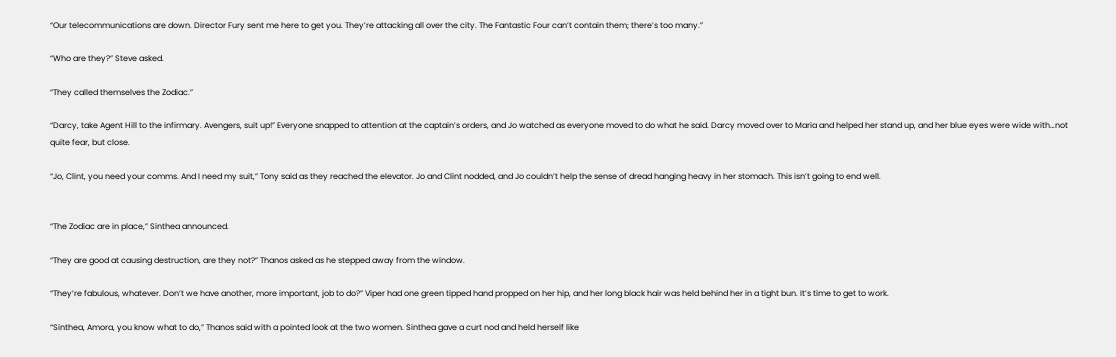“Our telecommunications are down. Director Fury sent me here to get you. They’re attacking all over the city. The Fantastic Four can’t contain them; there’s too many.”

“Who are they?” Steve asked.

“They called themselves the Zodiac.”

“Darcy, take Agent Hill to the infirmary. Avengers, suit up!” Everyone snapped to attention at the captain’s orders, and Jo watched as everyone moved to do what he said. Darcy moved over to Maria and helped her stand up, and her blue eyes were wide with…not quite fear, but close.

“Jo, Clint, you need your comms. And I need my suit,” Tony said as they reached the elevator. Jo and Clint nodded, and Jo couldn’t help the sense of dread hanging heavy in her stomach. This isn’t going to end well.


“The Zodiac are in place,” Sinthea announced.

“They are good at causing destruction, are they not?” Thanos asked as he stepped away from the window.

“They’re fabulous, whatever. Don’t we have another, more important, job to do?” Viper had one green tipped hand propped on her hip, and her long black hair was held behind her in a tight bun. It’s time to get to work.

“Sinthea, Amora, you know what to do,” Thanos said with a pointed look at the two women. Sinthea gave a curt nod and held herself like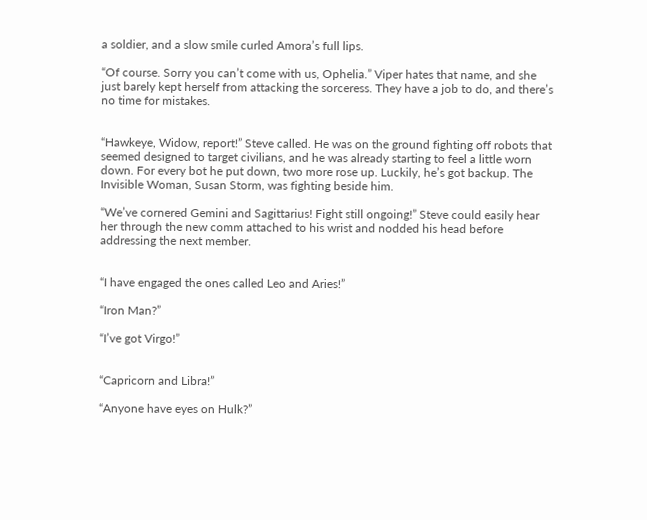a soldier, and a slow smile curled Amora’s full lips.

“Of course. Sorry you can’t come with us, Ophelia.” Viper hates that name, and she just barely kept herself from attacking the sorceress. They have a job to do, and there’s no time for mistakes.


“Hawkeye, Widow, report!” Steve called. He was on the ground fighting off robots that seemed designed to target civilians, and he was already starting to feel a little worn down. For every bot he put down, two more rose up. Luckily, he’s got backup. The Invisible Woman, Susan Storm, was fighting beside him.

“We’ve cornered Gemini and Sagittarius! Fight still ongoing!” Steve could easily hear her through the new comm attached to his wrist and nodded his head before addressing the next member.


“I have engaged the ones called Leo and Aries!”

“Iron Man?”

“I’ve got Virgo!”


“Capricorn and Libra!”

“Anyone have eyes on Hulk?”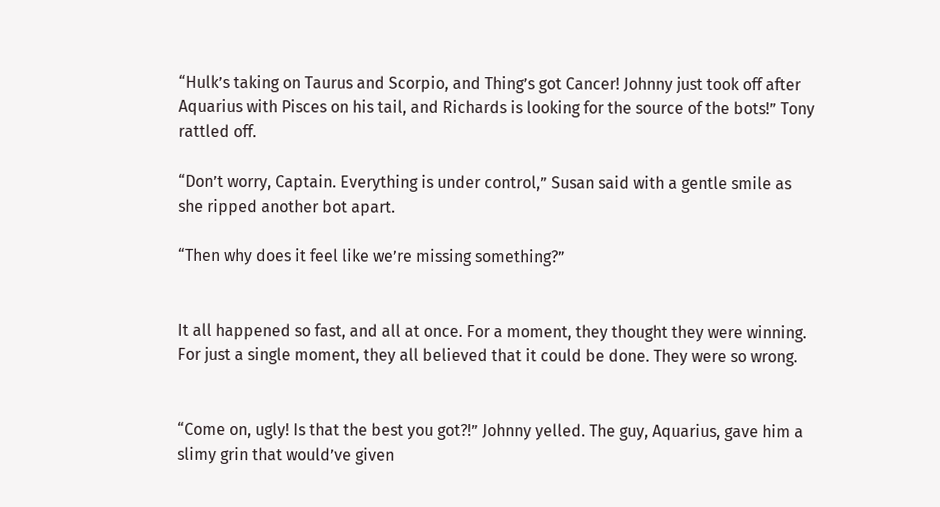“Hulk’s taking on Taurus and Scorpio, and Thing’s got Cancer! Johnny just took off after Aquarius with Pisces on his tail, and Richards is looking for the source of the bots!” Tony rattled off.

“Don’t worry, Captain. Everything is under control,” Susan said with a gentle smile as she ripped another bot apart.

“Then why does it feel like we’re missing something?”


It all happened so fast, and all at once. For a moment, they thought they were winning. For just a single moment, they all believed that it could be done. They were so wrong.


“Come on, ugly! Is that the best you got?!” Johnny yelled. The guy, Aquarius, gave him a slimy grin that would’ve given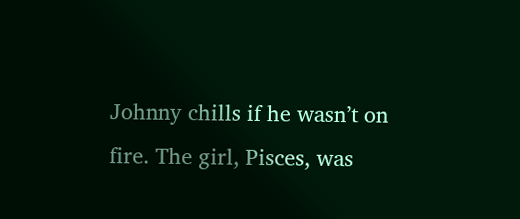Johnny chills if he wasn’t on fire. The girl, Pisces, was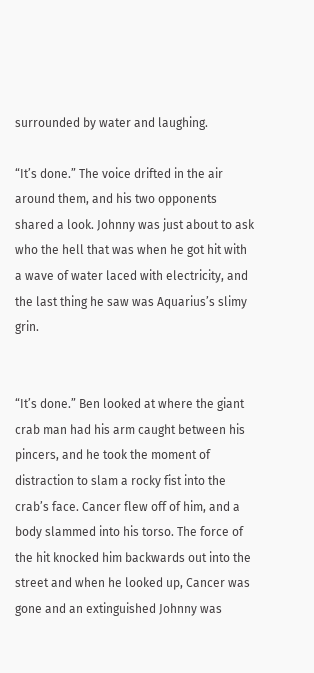surrounded by water and laughing.

“It’s done.” The voice drifted in the air around them, and his two opponents shared a look. Johnny was just about to ask who the hell that was when he got hit with a wave of water laced with electricity, and the last thing he saw was Aquarius’s slimy grin.


“It’s done.” Ben looked at where the giant crab man had his arm caught between his pincers, and he took the moment of distraction to slam a rocky fist into the crab’s face. Cancer flew off of him, and a body slammed into his torso. The force of the hit knocked him backwards out into the street and when he looked up, Cancer was gone and an extinguished Johnny was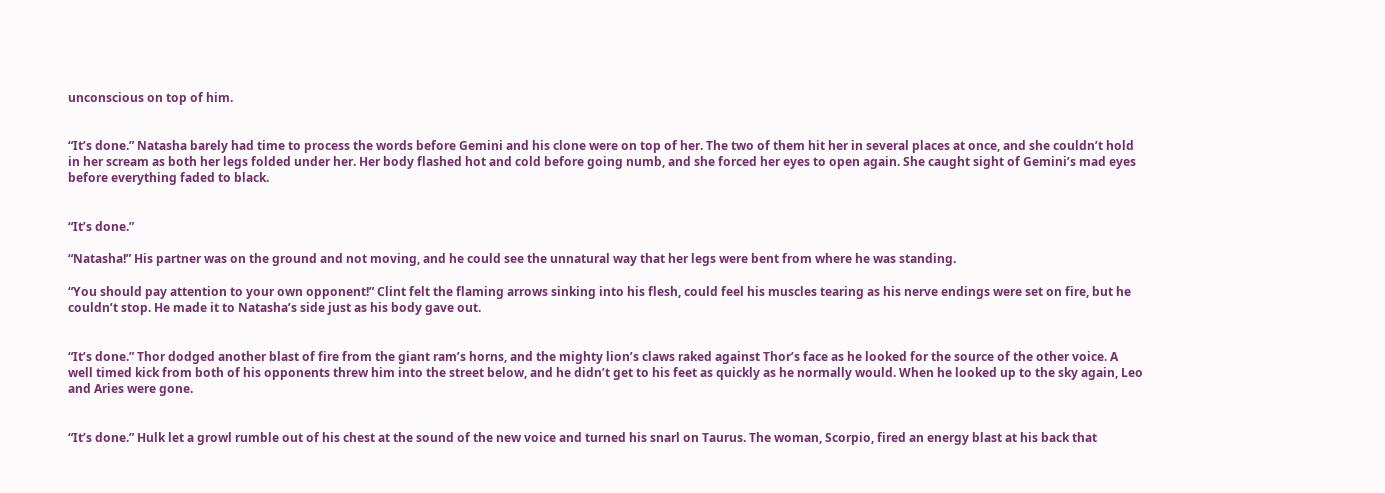unconscious on top of him.


“It’s done.” Natasha barely had time to process the words before Gemini and his clone were on top of her. The two of them hit her in several places at once, and she couldn’t hold in her scream as both her legs folded under her. Her body flashed hot and cold before going numb, and she forced her eyes to open again. She caught sight of Gemini’s mad eyes before everything faded to black.


“It’s done.”

“Natasha!” His partner was on the ground and not moving, and he could see the unnatural way that her legs were bent from where he was standing.

“You should pay attention to your own opponent!” Clint felt the flaming arrows sinking into his flesh, could feel his muscles tearing as his nerve endings were set on fire, but he couldn’t stop. He made it to Natasha’s side just as his body gave out.


“It’s done.” Thor dodged another blast of fire from the giant ram’s horns, and the mighty lion’s claws raked against Thor’s face as he looked for the source of the other voice. A well timed kick from both of his opponents threw him into the street below, and he didn’t get to his feet as quickly as he normally would. When he looked up to the sky again, Leo and Aries were gone.


“It’s done.” Hulk let a growl rumble out of his chest at the sound of the new voice and turned his snarl on Taurus. The woman, Scorpio, fired an energy blast at his back that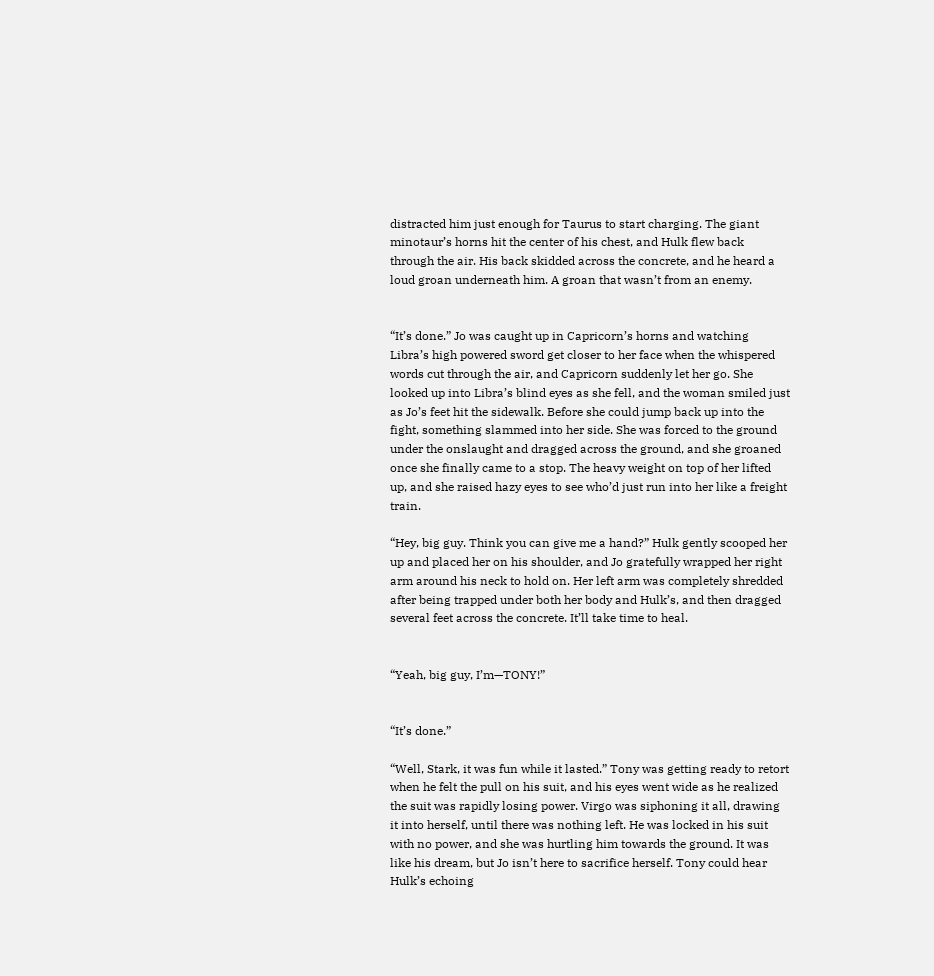distracted him just enough for Taurus to start charging. The giant minotaur’s horns hit the center of his chest, and Hulk flew back through the air. His back skidded across the concrete, and he heard a loud groan underneath him. A groan that wasn’t from an enemy.


“It’s done.” Jo was caught up in Capricorn’s horns and watching Libra’s high powered sword get closer to her face when the whispered words cut through the air, and Capricorn suddenly let her go. She looked up into Libra’s blind eyes as she fell, and the woman smiled just as Jo’s feet hit the sidewalk. Before she could jump back up into the fight, something slammed into her side. She was forced to the ground under the onslaught and dragged across the ground, and she groaned once she finally came to a stop. The heavy weight on top of her lifted up, and she raised hazy eyes to see who’d just run into her like a freight train.

“Hey, big guy. Think you can give me a hand?” Hulk gently scooped her up and placed her on his shoulder, and Jo gratefully wrapped her right arm around his neck to hold on. Her left arm was completely shredded after being trapped under both her body and Hulk’s, and then dragged several feet across the concrete. It’ll take time to heal.


“Yeah, big guy, I’m—TONY!”


“It’s done.”

“Well, Stark, it was fun while it lasted.” Tony was getting ready to retort when he felt the pull on his suit, and his eyes went wide as he realized the suit was rapidly losing power. Virgo was siphoning it all, drawing it into herself, until there was nothing left. He was locked in his suit with no power, and she was hurtling him towards the ground. It was like his dream, but Jo isn’t here to sacrifice herself. Tony could hear Hulk’s echoing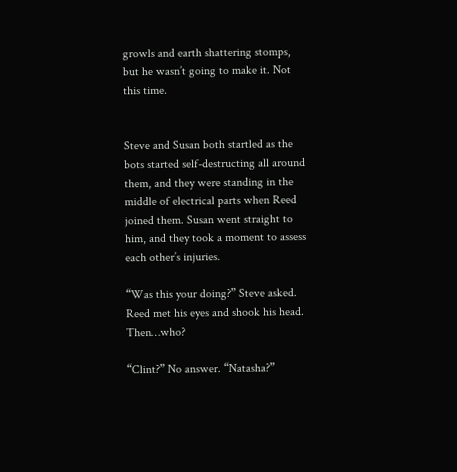growls and earth shattering stomps, but he wasn’t going to make it. Not this time.


Steve and Susan both startled as the bots started self-destructing all around them, and they were standing in the middle of electrical parts when Reed joined them. Susan went straight to him, and they took a moment to assess each other’s injuries.

“Was this your doing?” Steve asked. Reed met his eyes and shook his head. Then…who?

“Clint?” No answer. “Natasha?”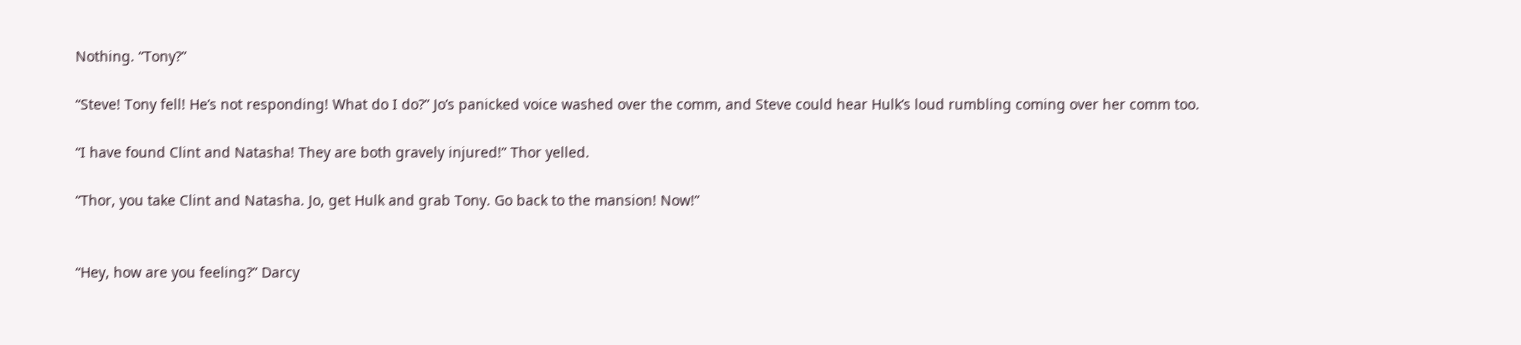Nothing. “Tony?”

“Steve! Tony fell! He’s not responding! What do I do?” Jo’s panicked voice washed over the comm, and Steve could hear Hulk’s loud rumbling coming over her comm too.

“I have found Clint and Natasha! They are both gravely injured!” Thor yelled.

“Thor, you take Clint and Natasha. Jo, get Hulk and grab Tony. Go back to the mansion! Now!”


“Hey, how are you feeling?” Darcy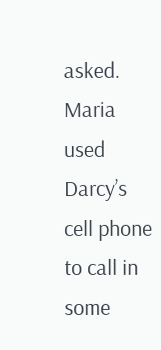asked. Maria used Darcy’s cell phone to call in some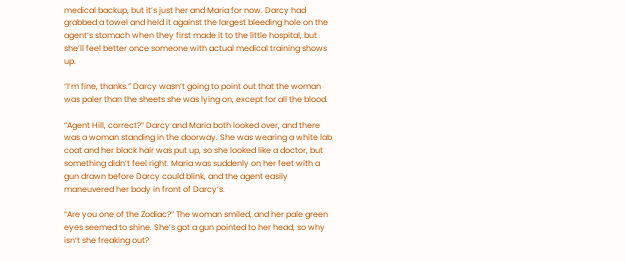medical backup, but it’s just her and Maria for now. Darcy had grabbed a towel and held it against the largest bleeding hole on the agent’s stomach when they first made it to the little hospital, but she’ll feel better once someone with actual medical training shows up.

“I’m fine, thanks.” Darcy wasn’t going to point out that the woman was paler than the sheets she was lying on, except for all the blood.

“Agent Hill, correct?” Darcy and Maria both looked over, and there was a woman standing in the doorway. She was wearing a white lab coat and her black hair was put up, so she looked like a doctor, but something didn’t feel right. Maria was suddenly on her feet with a gun drawn before Darcy could blink, and the agent easily maneuvered her body in front of Darcy’s.

“Are you one of the Zodiac?” The woman smiled, and her pale green eyes seemed to shine. She’s got a gun pointed to her head, so why isn’t she freaking out?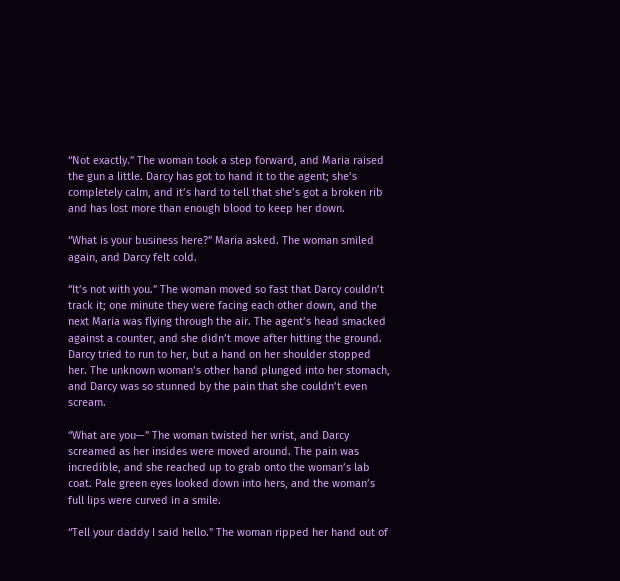“Not exactly.” The woman took a step forward, and Maria raised the gun a little. Darcy has got to hand it to the agent; she’s completely calm, and it’s hard to tell that she’s got a broken rib and has lost more than enough blood to keep her down.

“What is your business here?” Maria asked. The woman smiled again, and Darcy felt cold.

“It’s not with you.” The woman moved so fast that Darcy couldn’t track it; one minute they were facing each other down, and the next Maria was flying through the air. The agent’s head smacked against a counter, and she didn’t move after hitting the ground. Darcy tried to run to her, but a hand on her shoulder stopped her. The unknown woman’s other hand plunged into her stomach, and Darcy was so stunned by the pain that she couldn’t even scream.

“What are you—” The woman twisted her wrist, and Darcy screamed as her insides were moved around. The pain was incredible, and she reached up to grab onto the woman’s lab coat. Pale green eyes looked down into hers, and the woman’s full lips were curved in a smile.

“Tell your daddy I said hello.” The woman ripped her hand out of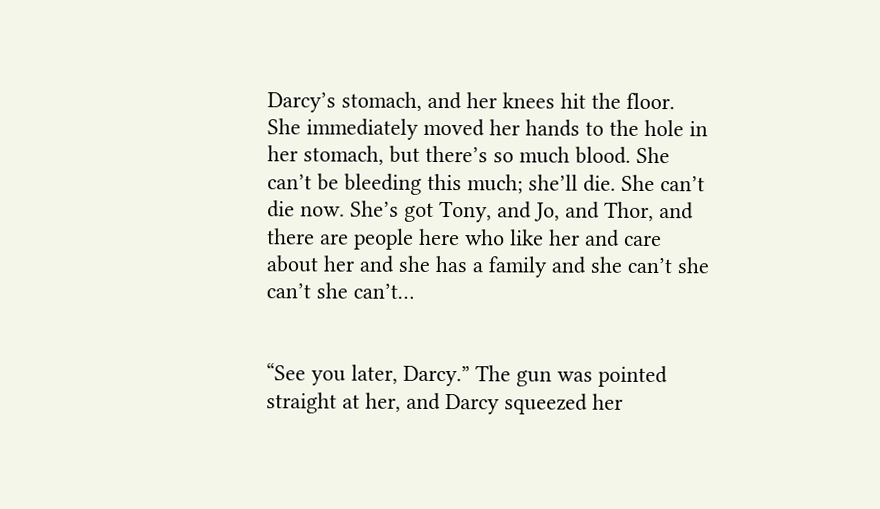Darcy’s stomach, and her knees hit the floor. She immediately moved her hands to the hole in her stomach, but there’s so much blood. She can’t be bleeding this much; she’ll die. She can’t die now. She’s got Tony, and Jo, and Thor, and there are people here who like her and care about her and she has a family and she can’t she can’t she can’t…


“See you later, Darcy.” The gun was pointed straight at her, and Darcy squeezed her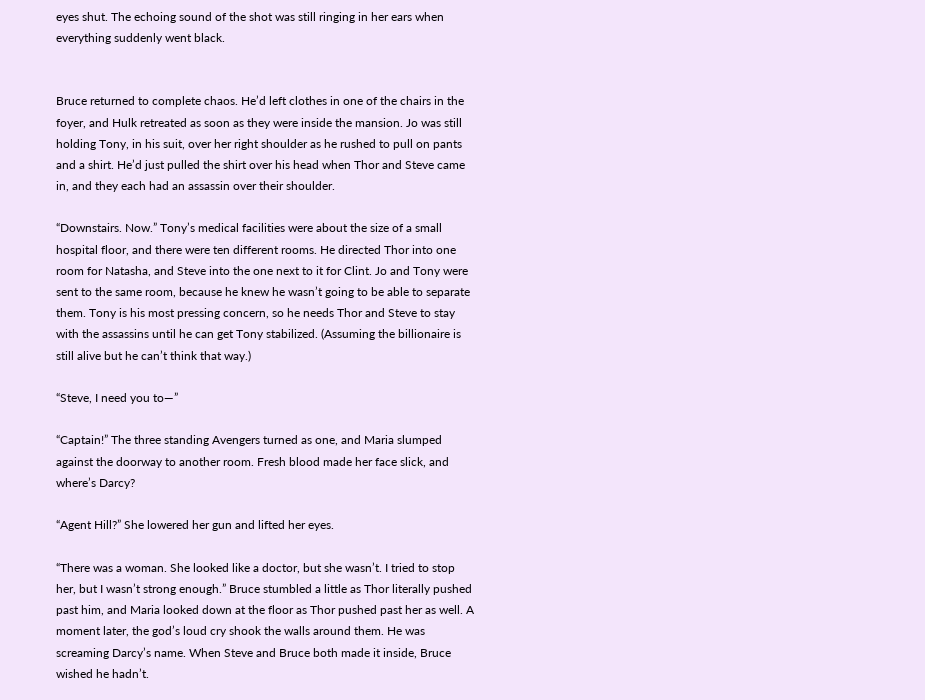eyes shut. The echoing sound of the shot was still ringing in her ears when everything suddenly went black.


Bruce returned to complete chaos. He’d left clothes in one of the chairs in the foyer, and Hulk retreated as soon as they were inside the mansion. Jo was still holding Tony, in his suit, over her right shoulder as he rushed to pull on pants and a shirt. He’d just pulled the shirt over his head when Thor and Steve came in, and they each had an assassin over their shoulder.

“Downstairs. Now.” Tony’s medical facilities were about the size of a small hospital floor, and there were ten different rooms. He directed Thor into one room for Natasha, and Steve into the one next to it for Clint. Jo and Tony were sent to the same room, because he knew he wasn’t going to be able to separate them. Tony is his most pressing concern, so he needs Thor and Steve to stay with the assassins until he can get Tony stabilized. (Assuming the billionaire is still alive but he can’t think that way.)

“Steve, I need you to—”

“Captain!” The three standing Avengers turned as one, and Maria slumped against the doorway to another room. Fresh blood made her face slick, and where’s Darcy?

“Agent Hill?” She lowered her gun and lifted her eyes.

“There was a woman. She looked like a doctor, but she wasn’t. I tried to stop her, but I wasn’t strong enough.” Bruce stumbled a little as Thor literally pushed past him, and Maria looked down at the floor as Thor pushed past her as well. A moment later, the god’s loud cry shook the walls around them. He was screaming Darcy’s name. When Steve and Bruce both made it inside, Bruce wished he hadn’t.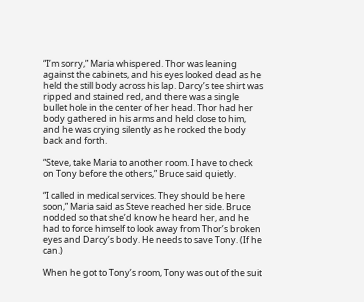“I’m sorry,” Maria whispered. Thor was leaning against the cabinets, and his eyes looked dead as he held the still body across his lap. Darcy’s tee shirt was ripped and stained red, and there was a single bullet hole in the center of her head. Thor had her body gathered in his arms and held close to him, and he was crying silently as he rocked the body back and forth.

“Steve, take Maria to another room. I have to check on Tony before the others,” Bruce said quietly.

“I called in medical services. They should be here soon,” Maria said as Steve reached her side. Bruce nodded so that she’d know he heard her, and he had to force himself to look away from Thor’s broken eyes and Darcy’s body. He needs to save Tony. (If he can.)

When he got to Tony’s room, Tony was out of the suit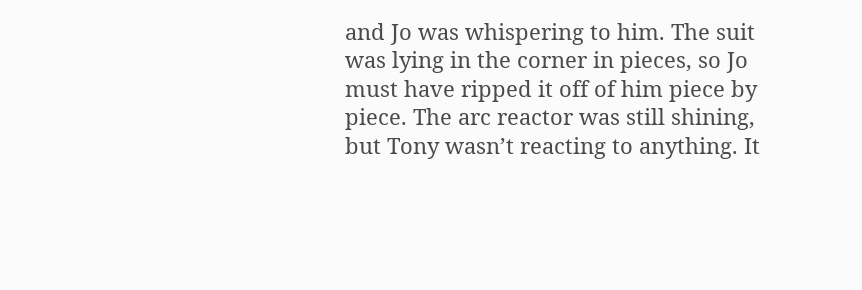and Jo was whispering to him. The suit was lying in the corner in pieces, so Jo must have ripped it off of him piece by piece. The arc reactor was still shining, but Tony wasn’t reacting to anything. It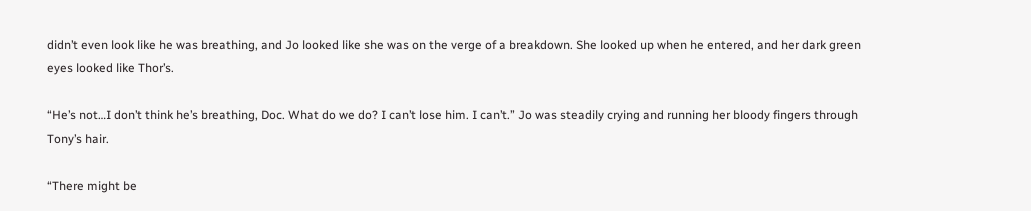didn’t even look like he was breathing, and Jo looked like she was on the verge of a breakdown. She looked up when he entered, and her dark green eyes looked like Thor’s.

“He’s not…I don’t think he’s breathing, Doc. What do we do? I can’t lose him. I can’t.” Jo was steadily crying and running her bloody fingers through Tony’s hair.

“There might be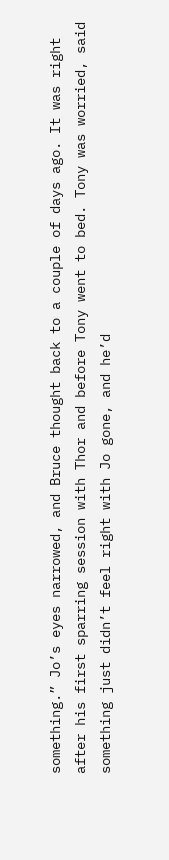something.” Jo’s eyes narrowed, and Bruce thought back to a couple of days ago. It was right after his first sparring session with Thor and before Tony went to bed. Tony was worried, said something just didn’t feel right with Jo gone, and he’d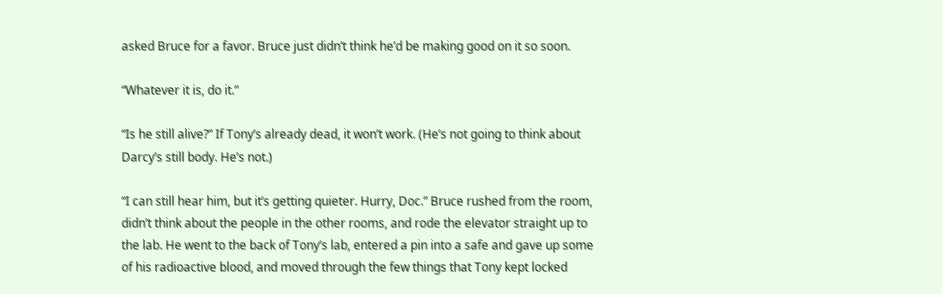asked Bruce for a favor. Bruce just didn’t think he’d be making good on it so soon.

“Whatever it is, do it.”

“Is he still alive?” If Tony’s already dead, it won’t work. (He’s not going to think about Darcy’s still body. He’s not.)

“I can still hear him, but it’s getting quieter. Hurry, Doc.” Bruce rushed from the room, didn’t think about the people in the other rooms, and rode the elevator straight up to the lab. He went to the back of Tony’s lab, entered a pin into a safe and gave up some of his radioactive blood, and moved through the few things that Tony kept locked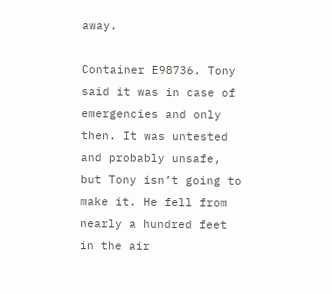away.

Container E98736. Tony said it was in case of emergencies and only then. It was untested and probably unsafe, but Tony isn’t going to make it. He fell from nearly a hundred feet in the air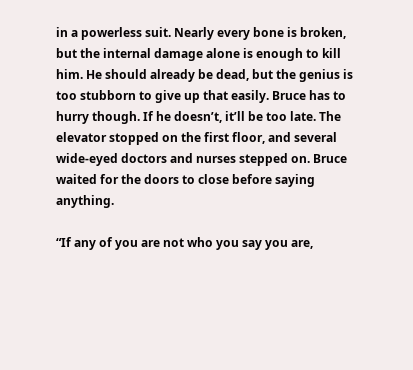in a powerless suit. Nearly every bone is broken, but the internal damage alone is enough to kill him. He should already be dead, but the genius is too stubborn to give up that easily. Bruce has to hurry though. If he doesn’t, it’ll be too late. The elevator stopped on the first floor, and several wide-eyed doctors and nurses stepped on. Bruce waited for the doors to close before saying anything.

“If any of you are not who you say you are,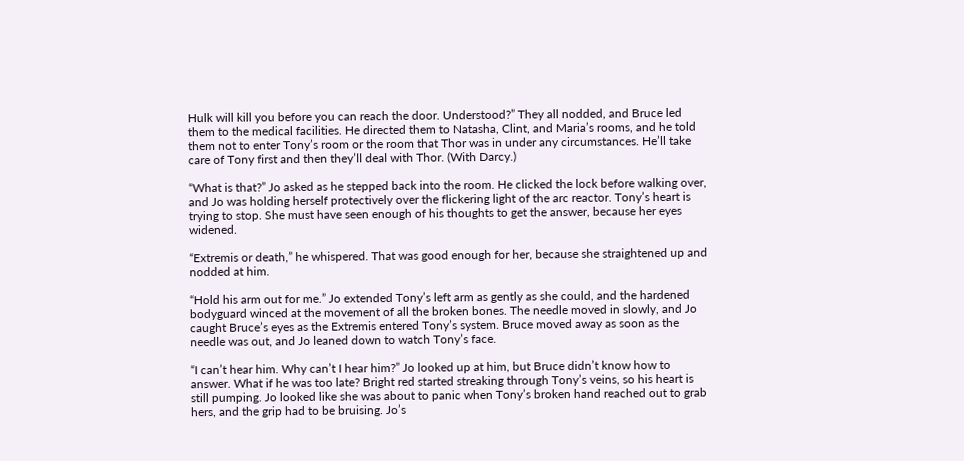Hulk will kill you before you can reach the door. Understood?” They all nodded, and Bruce led them to the medical facilities. He directed them to Natasha, Clint, and Maria’s rooms, and he told them not to enter Tony’s room or the room that Thor was in under any circumstances. He’ll take care of Tony first and then they’ll deal with Thor. (With Darcy.)

“What is that?” Jo asked as he stepped back into the room. He clicked the lock before walking over, and Jo was holding herself protectively over the flickering light of the arc reactor. Tony’s heart is trying to stop. She must have seen enough of his thoughts to get the answer, because her eyes widened.

“Extremis or death,” he whispered. That was good enough for her, because she straightened up and nodded at him.

“Hold his arm out for me.” Jo extended Tony’s left arm as gently as she could, and the hardened bodyguard winced at the movement of all the broken bones. The needle moved in slowly, and Jo caught Bruce’s eyes as the Extremis entered Tony’s system. Bruce moved away as soon as the needle was out, and Jo leaned down to watch Tony’s face.

“I can’t hear him. Why can’t I hear him?” Jo looked up at him, but Bruce didn’t know how to answer. What if he was too late? Bright red started streaking through Tony’s veins, so his heart is still pumping. Jo looked like she was about to panic when Tony’s broken hand reached out to grab hers, and the grip had to be bruising. Jo’s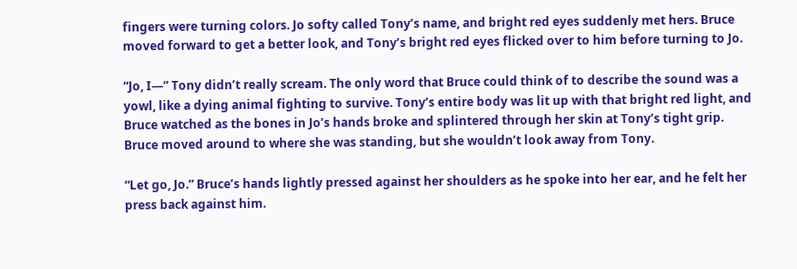fingers were turning colors. Jo softy called Tony’s name, and bright red eyes suddenly met hers. Bruce moved forward to get a better look, and Tony’s bright red eyes flicked over to him before turning to Jo.

“Jo, I—” Tony didn’t really scream. The only word that Bruce could think of to describe the sound was a yowl, like a dying animal fighting to survive. Tony’s entire body was lit up with that bright red light, and Bruce watched as the bones in Jo’s hands broke and splintered through her skin at Tony’s tight grip. Bruce moved around to where she was standing, but she wouldn’t look away from Tony.

“Let go, Jo.” Bruce’s hands lightly pressed against her shoulders as he spoke into her ear, and he felt her press back against him.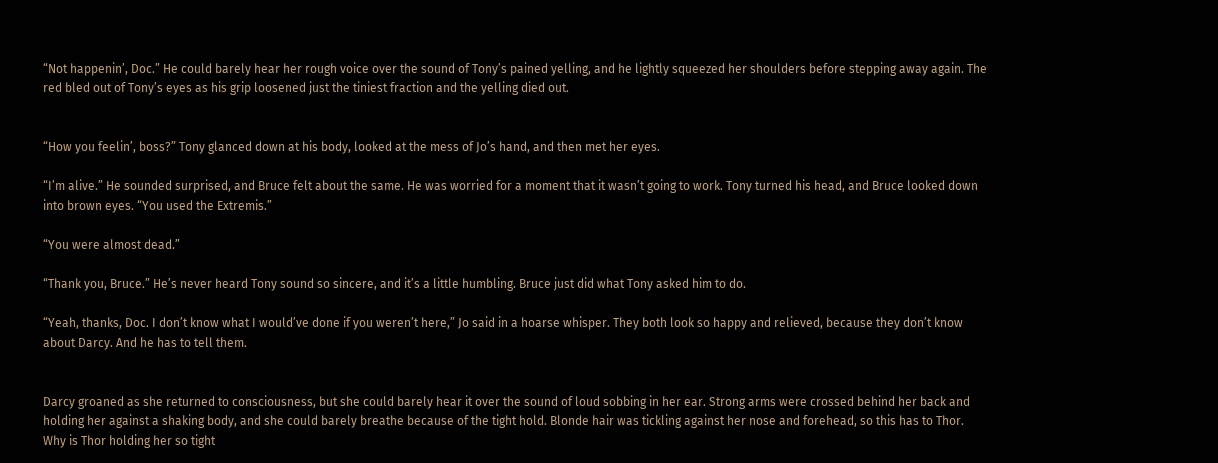“Not happenin’, Doc.” He could barely hear her rough voice over the sound of Tony’s pained yelling, and he lightly squeezed her shoulders before stepping away again. The red bled out of Tony’s eyes as his grip loosened just the tiniest fraction and the yelling died out.


“How you feelin’, boss?” Tony glanced down at his body, looked at the mess of Jo’s hand, and then met her eyes.

“I’m alive.” He sounded surprised, and Bruce felt about the same. He was worried for a moment that it wasn’t going to work. Tony turned his head, and Bruce looked down into brown eyes. “You used the Extremis.”

“You were almost dead.”

“Thank you, Bruce.” He’s never heard Tony sound so sincere, and it’s a little humbling. Bruce just did what Tony asked him to do.

“Yeah, thanks, Doc. I don’t know what I would’ve done if you weren’t here,” Jo said in a hoarse whisper. They both look so happy and relieved, because they don’t know about Darcy. And he has to tell them.


Darcy groaned as she returned to consciousness, but she could barely hear it over the sound of loud sobbing in her ear. Strong arms were crossed behind her back and holding her against a shaking body, and she could barely breathe because of the tight hold. Blonde hair was tickling against her nose and forehead, so this has to Thor. Why is Thor holding her so tight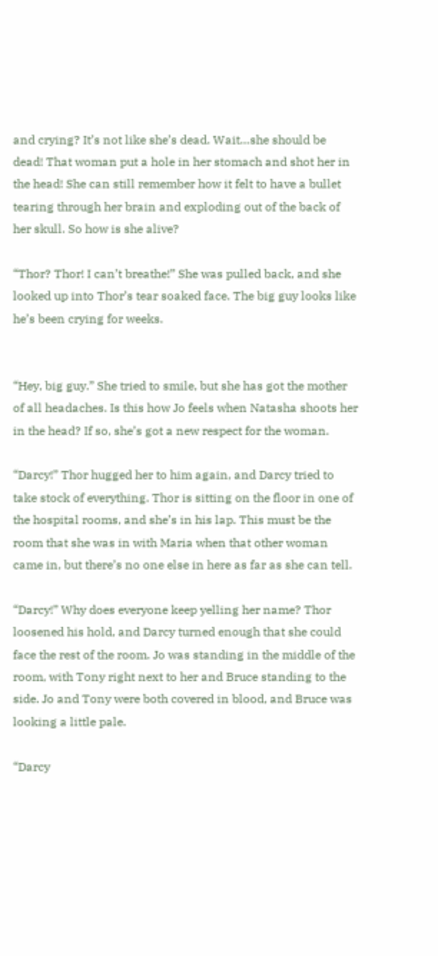and crying? It’s not like she’s dead. Wait…she should be dead! That woman put a hole in her stomach and shot her in the head! She can still remember how it felt to have a bullet tearing through her brain and exploding out of the back of her skull. So how is she alive?

“Thor? Thor! I can’t breathe!” She was pulled back, and she looked up into Thor’s tear soaked face. The big guy looks like he’s been crying for weeks.


“Hey, big guy.” She tried to smile, but she has got the mother of all headaches. Is this how Jo feels when Natasha shoots her in the head? If so, she’s got a new respect for the woman.

“Darcy!” Thor hugged her to him again, and Darcy tried to take stock of everything. Thor is sitting on the floor in one of the hospital rooms, and she’s in his lap. This must be the room that she was in with Maria when that other woman came in, but there’s no one else in here as far as she can tell.

“Darcy!” Why does everyone keep yelling her name? Thor loosened his hold, and Darcy turned enough that she could face the rest of the room. Jo was standing in the middle of the room, with Tony right next to her and Bruce standing to the side. Jo and Tony were both covered in blood, and Bruce was looking a little pale.

“Darcy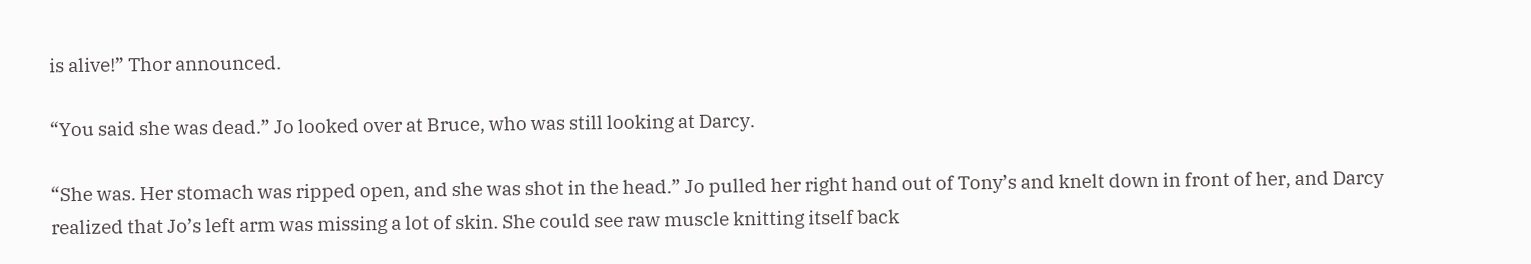is alive!” Thor announced.

“You said she was dead.” Jo looked over at Bruce, who was still looking at Darcy.

“She was. Her stomach was ripped open, and she was shot in the head.” Jo pulled her right hand out of Tony’s and knelt down in front of her, and Darcy realized that Jo’s left arm was missing a lot of skin. She could see raw muscle knitting itself back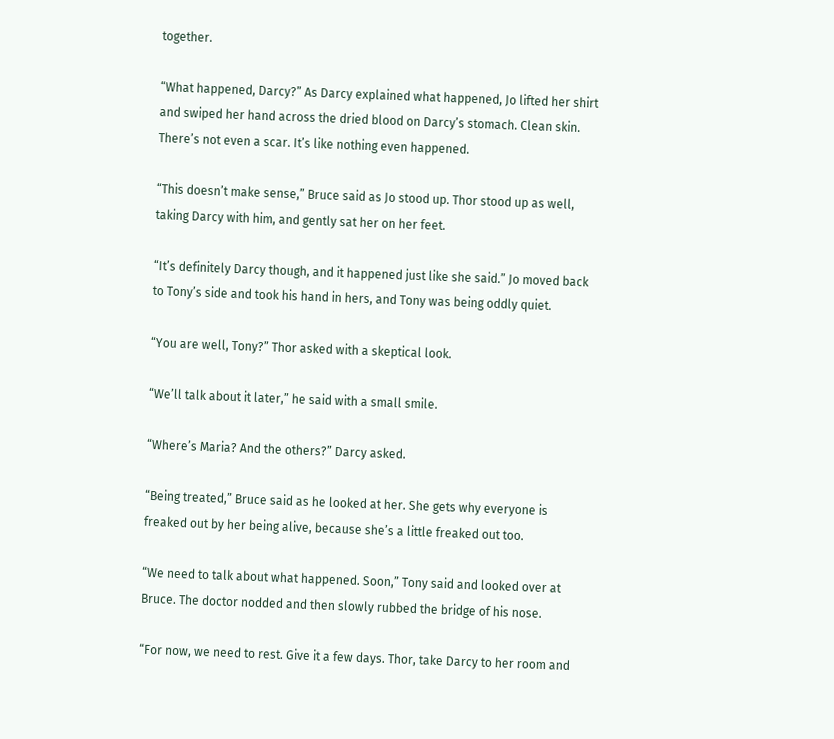together.

“What happened, Darcy?” As Darcy explained what happened, Jo lifted her shirt and swiped her hand across the dried blood on Darcy’s stomach. Clean skin. There’s not even a scar. It’s like nothing even happened.

“This doesn’t make sense,” Bruce said as Jo stood up. Thor stood up as well, taking Darcy with him, and gently sat her on her feet.

“It’s definitely Darcy though, and it happened just like she said.” Jo moved back to Tony’s side and took his hand in hers, and Tony was being oddly quiet.

“You are well, Tony?” Thor asked with a skeptical look.

“We’ll talk about it later,” he said with a small smile.

“Where’s Maria? And the others?” Darcy asked.

“Being treated,” Bruce said as he looked at her. She gets why everyone is freaked out by her being alive, because she’s a little freaked out too.

“We need to talk about what happened. Soon,” Tony said and looked over at Bruce. The doctor nodded and then slowly rubbed the bridge of his nose.

“For now, we need to rest. Give it a few days. Thor, take Darcy to her room and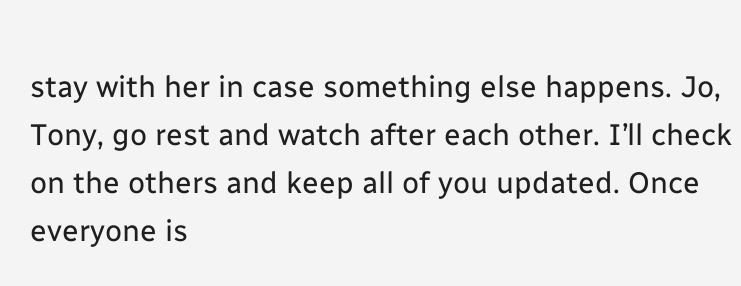stay with her in case something else happens. Jo, Tony, go rest and watch after each other. I’ll check on the others and keep all of you updated. Once everyone is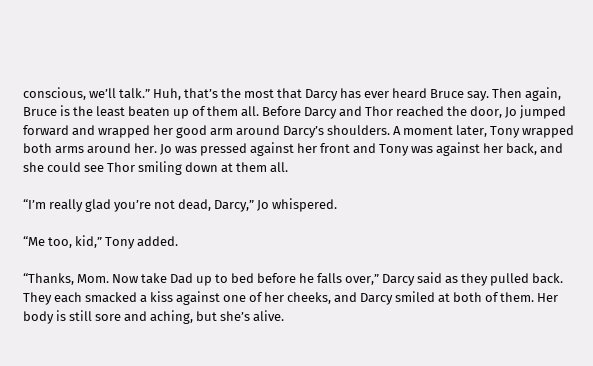conscious, we’ll talk.” Huh, that’s the most that Darcy has ever heard Bruce say. Then again, Bruce is the least beaten up of them all. Before Darcy and Thor reached the door, Jo jumped forward and wrapped her good arm around Darcy’s shoulders. A moment later, Tony wrapped both arms around her. Jo was pressed against her front and Tony was against her back, and she could see Thor smiling down at them all.

“I’m really glad you’re not dead, Darcy,” Jo whispered.

“Me too, kid,” Tony added.

“Thanks, Mom. Now take Dad up to bed before he falls over,” Darcy said as they pulled back. They each smacked a kiss against one of her cheeks, and Darcy smiled at both of them. Her body is still sore and aching, but she’s alive.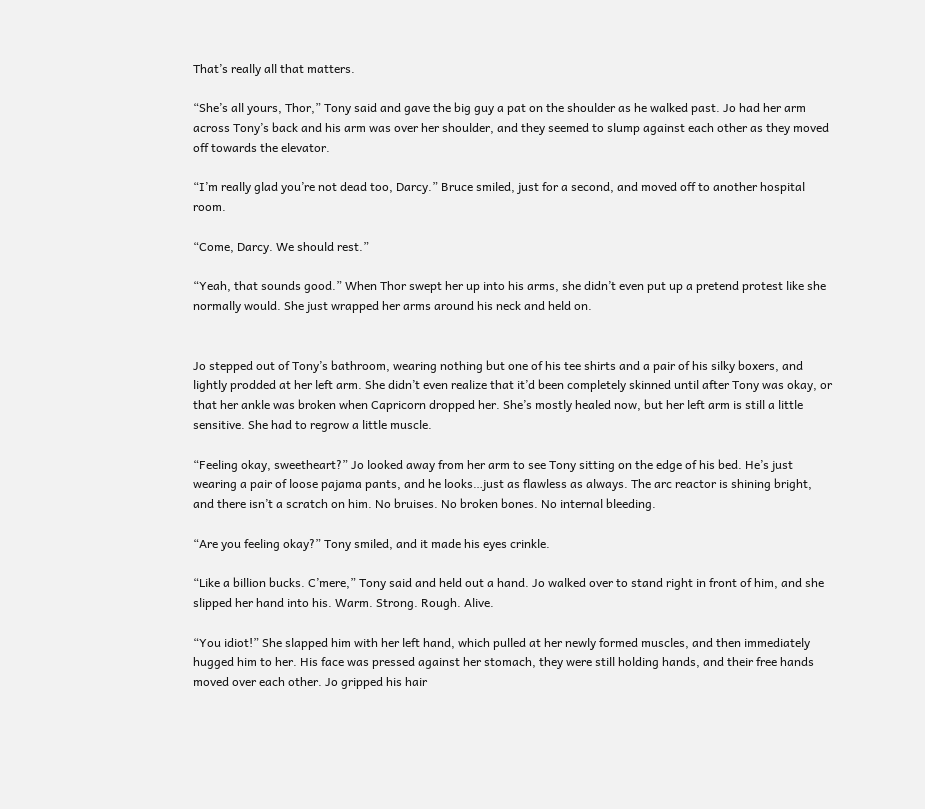That’s really all that matters.

“She’s all yours, Thor,” Tony said and gave the big guy a pat on the shoulder as he walked past. Jo had her arm across Tony’s back and his arm was over her shoulder, and they seemed to slump against each other as they moved off towards the elevator.

“I’m really glad you’re not dead too, Darcy.” Bruce smiled, just for a second, and moved off to another hospital room.

“Come, Darcy. We should rest.”

“Yeah, that sounds good.” When Thor swept her up into his arms, she didn’t even put up a pretend protest like she normally would. She just wrapped her arms around his neck and held on.


Jo stepped out of Tony’s bathroom, wearing nothing but one of his tee shirts and a pair of his silky boxers, and lightly prodded at her left arm. She didn’t even realize that it’d been completely skinned until after Tony was okay, or that her ankle was broken when Capricorn dropped her. She’s mostly healed now, but her left arm is still a little sensitive. She had to regrow a little muscle.

“Feeling okay, sweetheart?” Jo looked away from her arm to see Tony sitting on the edge of his bed. He’s just wearing a pair of loose pajama pants, and he looks…just as flawless as always. The arc reactor is shining bright, and there isn’t a scratch on him. No bruises. No broken bones. No internal bleeding.

“Are you feeling okay?” Tony smiled, and it made his eyes crinkle.

“Like a billion bucks. C’mere,” Tony said and held out a hand. Jo walked over to stand right in front of him, and she slipped her hand into his. Warm. Strong. Rough. Alive.

“You idiot!” She slapped him with her left hand, which pulled at her newly formed muscles, and then immediately hugged him to her. His face was pressed against her stomach, they were still holding hands, and their free hands moved over each other. Jo gripped his hair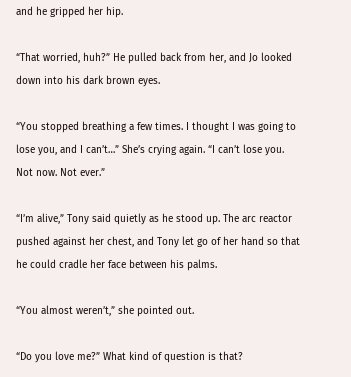and he gripped her hip.

“That worried, huh?” He pulled back from her, and Jo looked down into his dark brown eyes.

“You stopped breathing a few times. I thought I was going to lose you, and I can’t…” She’s crying again. “I can’t lose you. Not now. Not ever.”

“I’m alive,” Tony said quietly as he stood up. The arc reactor pushed against her chest, and Tony let go of her hand so that he could cradle her face between his palms.

“You almost weren’t,” she pointed out.

“Do you love me?” What kind of question is that?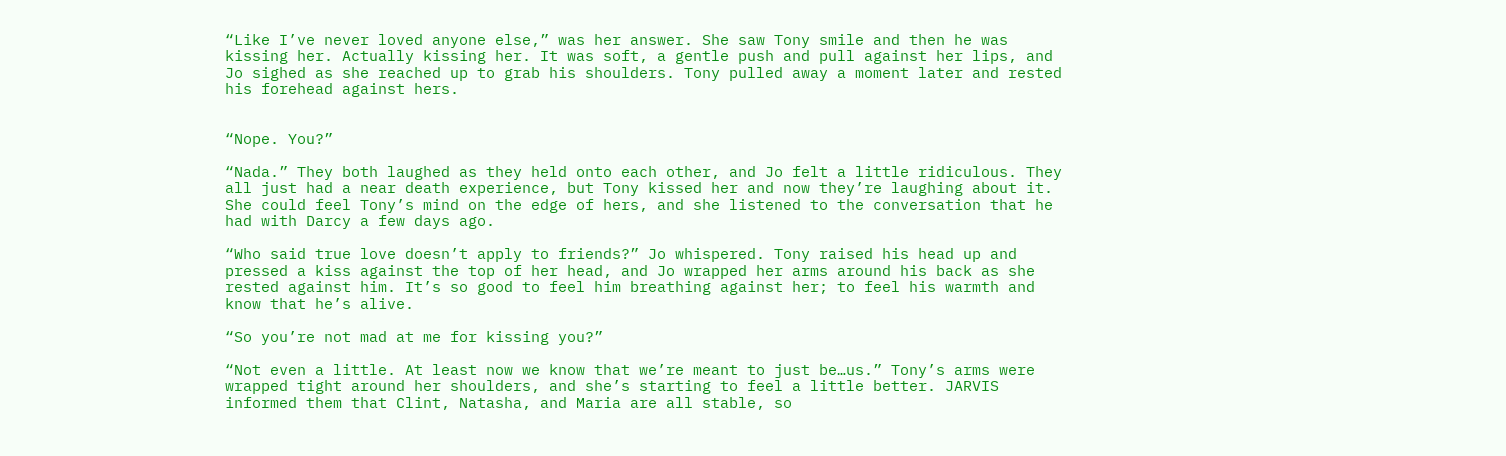“Like I’ve never loved anyone else,” was her answer. She saw Tony smile and then he was kissing her. Actually kissing her. It was soft, a gentle push and pull against her lips, and Jo sighed as she reached up to grab his shoulders. Tony pulled away a moment later and rested his forehead against hers.


“Nope. You?”

“Nada.” They both laughed as they held onto each other, and Jo felt a little ridiculous. They all just had a near death experience, but Tony kissed her and now they’re laughing about it. She could feel Tony’s mind on the edge of hers, and she listened to the conversation that he had with Darcy a few days ago.

“Who said true love doesn’t apply to friends?” Jo whispered. Tony raised his head up and pressed a kiss against the top of her head, and Jo wrapped her arms around his back as she rested against him. It’s so good to feel him breathing against her; to feel his warmth and know that he’s alive.

“So you’re not mad at me for kissing you?”

“Not even a little. At least now we know that we’re meant to just be…us.” Tony’s arms were wrapped tight around her shoulders, and she’s starting to feel a little better. JARVIS informed them that Clint, Natasha, and Maria are all stable, so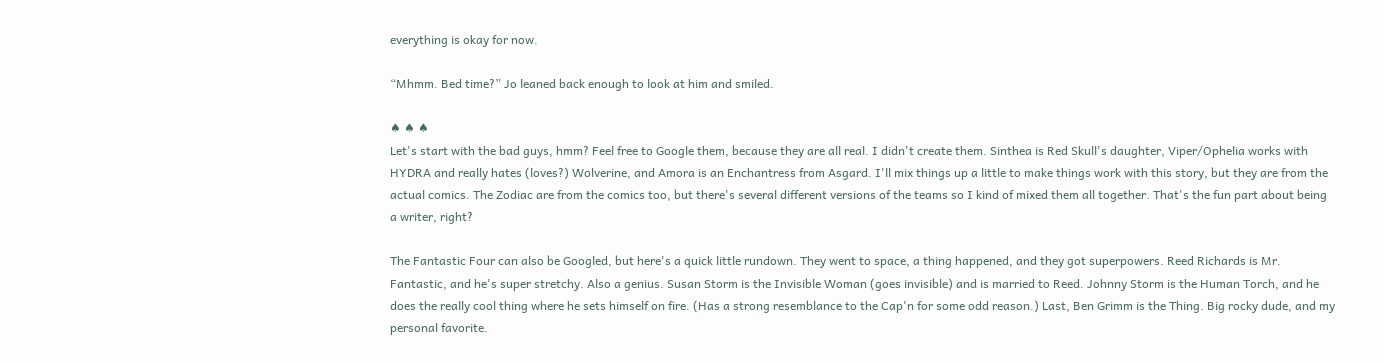everything is okay for now.

“Mhmm. Bed time?” Jo leaned back enough to look at him and smiled.

♠ ♠ ♠
Let's start with the bad guys, hmm? Feel free to Google them, because they are all real. I didn't create them. Sinthea is Red Skull's daughter, Viper/Ophelia works with HYDRA and really hates (loves?) Wolverine, and Amora is an Enchantress from Asgard. I'll mix things up a little to make things work with this story, but they are from the actual comics. The Zodiac are from the comics too, but there's several different versions of the teams so I kind of mixed them all together. That's the fun part about being a writer, right?

The Fantastic Four can also be Googled, but here's a quick little rundown. They went to space, a thing happened, and they got superpowers. Reed Richards is Mr. Fantastic, and he's super stretchy. Also a genius. Susan Storm is the Invisible Woman (goes invisible) and is married to Reed. Johnny Storm is the Human Torch, and he does the really cool thing where he sets himself on fire. (Has a strong resemblance to the Cap'n for some odd reason.) Last, Ben Grimm is the Thing. Big rocky dude, and my personal favorite.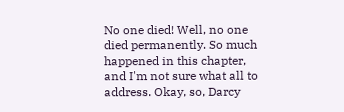No one died! Well, no one died permanently. So much happened in this chapter, and I'm not sure what all to address. Okay, so, Darcy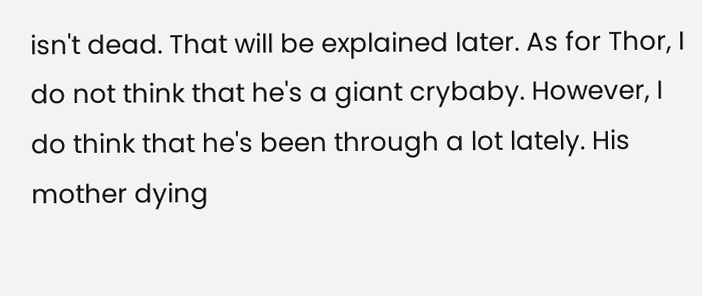isn't dead. That will be explained later. As for Thor, I do not think that he's a giant crybaby. However, I do think that he's been through a lot lately. His mother dying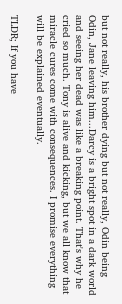but not really, his brother dying but not really, Odin being Odin, Jane leaving him...Darcy is a bright spot in a dark world and seeing her dead was like a breaking point. That's why he cried so much. Tony is alive and kicking, but we all know that miracle cures come with consequences. I promise everything will be explained eventually.

TLDR; If you have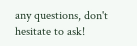any questions, don't hesitate to ask!